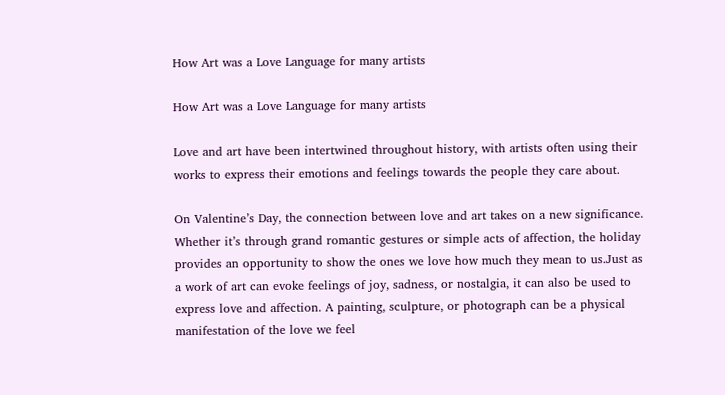How Art was a Love Language for many artists

How Art was a Love Language for many artists

Love and art have been intertwined throughout history, with artists often using their works to express their emotions and feelings towards the people they care about.

On Valentine’s Day, the connection between love and art takes on a new significance. Whether it’s through grand romantic gestures or simple acts of affection, the holiday provides an opportunity to show the ones we love how much they mean to us.Just as a work of art can evoke feelings of joy, sadness, or nostalgia, it can also be used to express love and affection. A painting, sculpture, or photograph can be a physical manifestation of the love we feel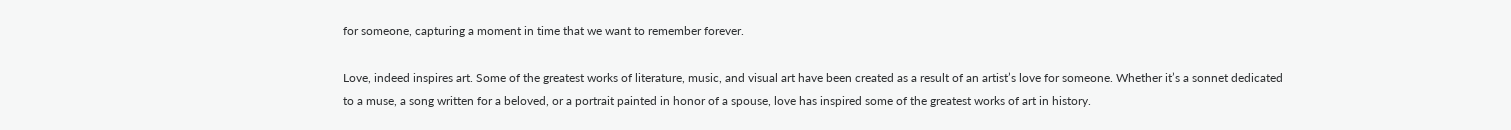for someone, capturing a moment in time that we want to remember forever.

Love, indeed inspires art. Some of the greatest works of literature, music, and visual art have been created as a result of an artist’s love for someone. Whether it’s a sonnet dedicated to a muse, a song written for a beloved, or a portrait painted in honor of a spouse, love has inspired some of the greatest works of art in history.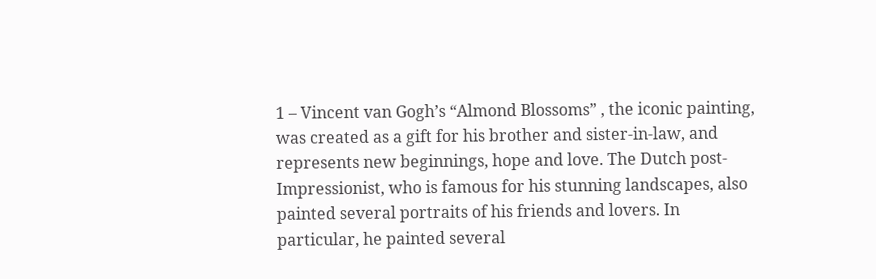1 – Vincent van Gogh’s “Almond Blossoms” , the iconic painting, was created as a gift for his brother and sister-in-law, and represents new beginnings, hope and love. The Dutch post-Impressionist, who is famous for his stunning landscapes, also painted several portraits of his friends and lovers. In particular, he painted several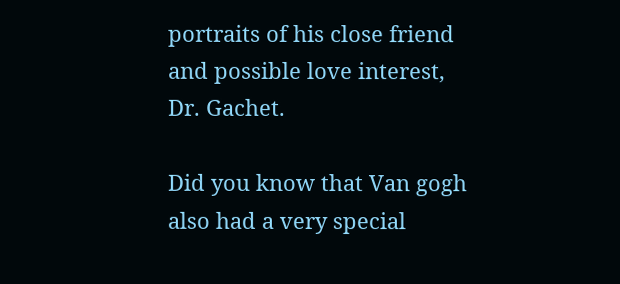portraits of his close friend and possible love interest, Dr. Gachet.

Did you know that Van gogh also had a very special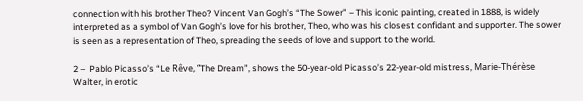connection with his brother Theo? Vincent Van Gogh’s “The Sower” – This iconic painting, created in 1888, is widely interpreted as a symbol of Van Gogh’s love for his brother, Theo, who was his closest confidant and supporter. The sower is seen as a representation of Theo, spreading the seeds of love and support to the world.

2 –  Pablo Picasso’s “Le Rêve, “The Dream”, shows the 50-year-old Picasso’s 22-year-old mistress, Marie-Thérèse Walter, in erotic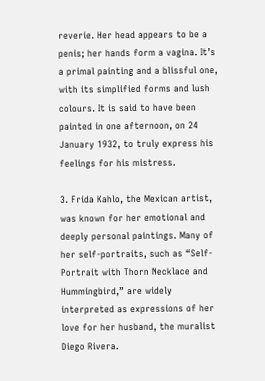reverie. Her head appears to be a penis; her hands form a vagina. It’s a primal painting and a blissful one, with its simplified forms and lush colours. It is said to have been painted in one afternoon, on 24 January 1932, to truly express his feelings for his mistress.

3. Frida Kahlo, the Mexican artist, was known for her emotional and deeply personal paintings. Many of her self-portraits, such as “Self-Portrait with Thorn Necklace and Hummingbird,” are widely interpreted as expressions of her love for her husband, the muralist Diego Rivera.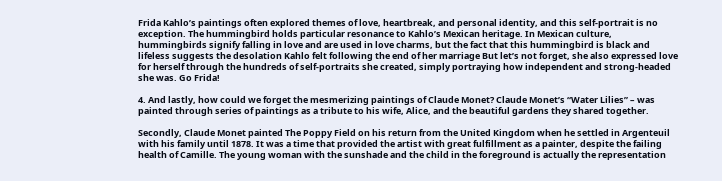Frida Kahlo’s paintings often explored themes of love, heartbreak, and personal identity, and this self-portrait is no exception. The hummingbird holds particular resonance to Kahlo’s Mexican heritage. In Mexican culture, hummingbirds signify falling in love and are used in love charms, but the fact that this hummingbird is black and lifeless suggests the desolation Kahlo felt following the end of her marriage But let’s not forget, she also expressed love for herself through the hundreds of self-portraits she created, simply portraying how independent and strong-headed she was. Go Frida!

4. And lastly, how could we forget the mesmerizing paintings of Claude Monet? Claude Monet’s “Water Lilies” – was painted through series of paintings as a tribute to his wife, Alice, and the beautiful gardens they shared together.

Secondly, Claude Monet painted The Poppy Field on his return from the United Kingdom when he settled in Argenteuil with his family until 1878. It was a time that provided the artist with great fulfillment as a painter, despite the failing health of Camille. The young woman with the sunshade and the child in the foreground is actually the representation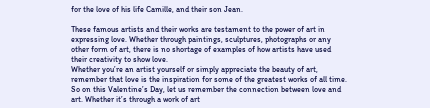for the love of his life Camille, and their son Jean.

These famous artists and their works are testament to the power of art in expressing love. Whether through paintings, sculptures, photographs or any other form of art, there is no shortage of examples of how artists have used their creativity to show love.
Whether you’re an artist yourself or simply appreciate the beauty of art, remember that love is the inspiration for some of the greatest works of all time. So on this Valentine’s Day, let us remember the connection between love and art. Whether it’s through a work of art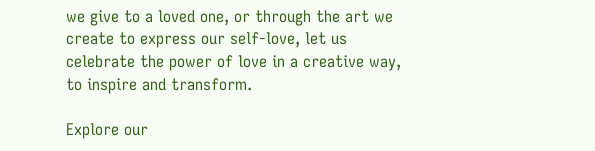we give to a loved one, or through the art we create to express our self-love, let us celebrate the power of love in a creative way, to inspire and transform.

Explore our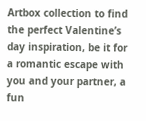Artbox collection to find the perfect Valentine’s day inspiration, be it for a romantic escape with you and your partner, a fun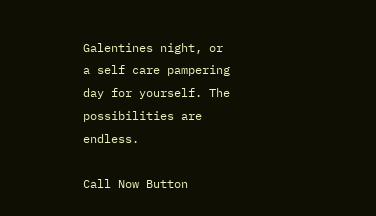Galentines night, or a self care pampering day for yourself. The possibilities are endless.

Call Now Button